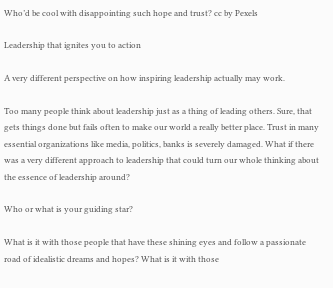Who’d be cool with disappointing such hope and trust? cc by Pexels

Leadership that ignites you to action

A very different perspective on how inspiring leadership actually may work.

Too many people think about leadership just as a thing of leading others. Sure, that gets things done but fails often to make our world a really better place. Trust in many essential organizations like media, politics, banks is severely damaged. What if there was a very different approach to leadership that could turn our whole thinking about the essence of leadership around?

Who or what is your guiding star?

What is it with those people that have these shining eyes and follow a passionate road of idealistic dreams and hopes? What is it with those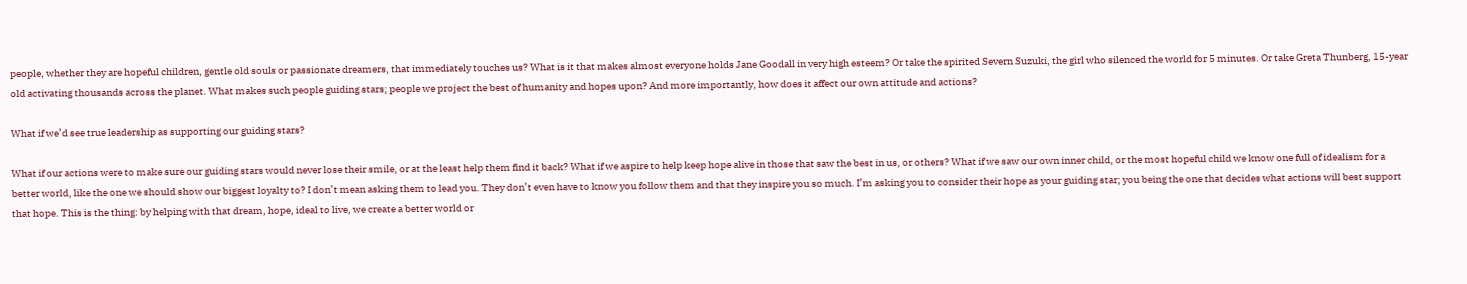people, whether they are hopeful children, gentle old souls or passionate dreamers, that immediately touches us? What is it that makes almost everyone holds Jane Goodall in very high esteem? Or take the spirited Severn Suzuki, the girl who silenced the world for 5 minutes. Or take Greta Thunberg, 15-year old activating thousands across the planet. What makes such people guiding stars; people we project the best of humanity and hopes upon? And more importantly, how does it affect our own attitude and actions?

What if we’d see true leadership as supporting our guiding stars?

What if our actions were to make sure our guiding stars would never lose their smile, or at the least help them find it back? What if we aspire to help keep hope alive in those that saw the best in us, or others? What if we saw our own inner child, or the most hopeful child we know one full of idealism for a better world, like the one we should show our biggest loyalty to? I don’t mean asking them to lead you. They don’t even have to know you follow them and that they inspire you so much. I’m asking you to consider their hope as your guiding star; you being the one that decides what actions will best support that hope. This is the thing: by helping with that dream, hope, ideal to live, we create a better world or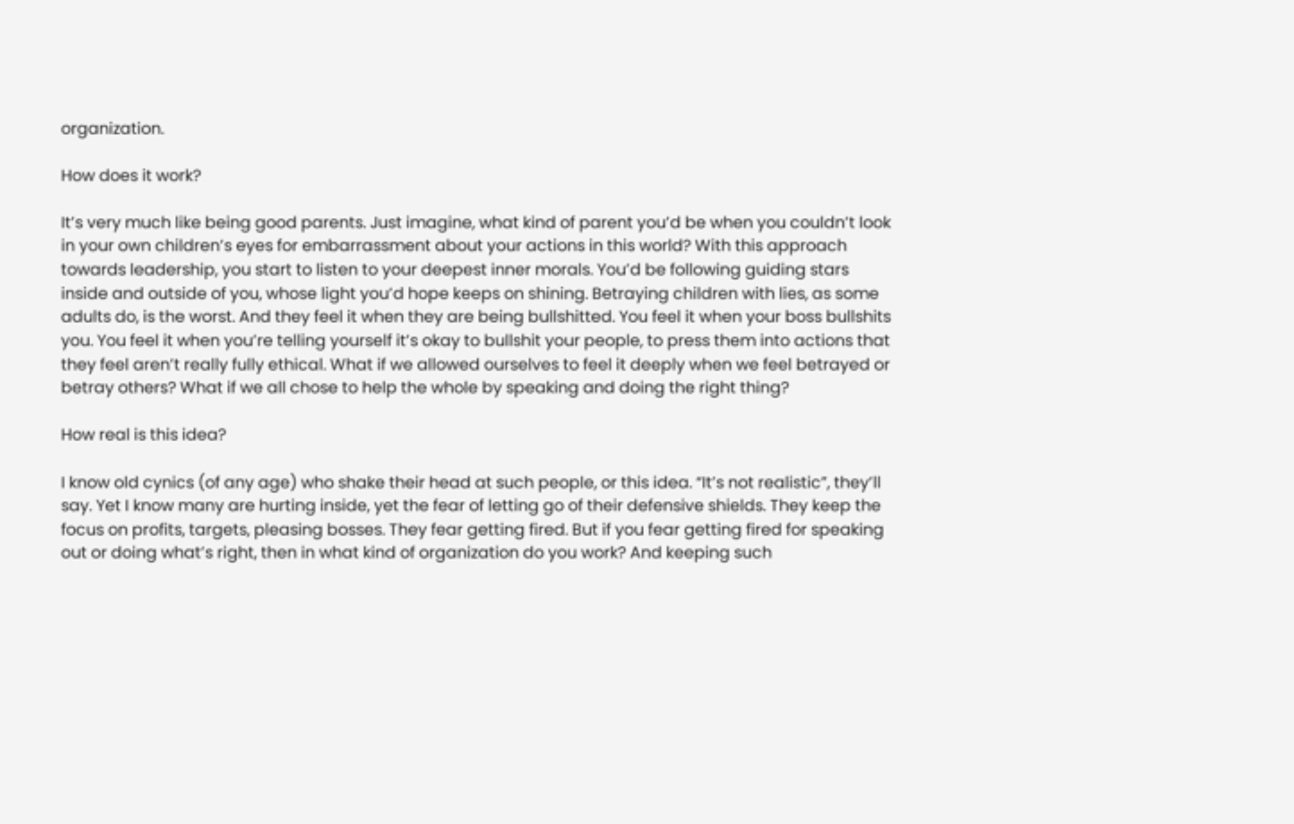organization.

How does it work?

It’s very much like being good parents. Just imagine, what kind of parent you’d be when you couldn’t look in your own children’s eyes for embarrassment about your actions in this world? With this approach towards leadership, you start to listen to your deepest inner morals. You’d be following guiding stars inside and outside of you, whose light you’d hope keeps on shining. Betraying children with lies, as some adults do, is the worst. And they feel it when they are being bullshitted. You feel it when your boss bullshits you. You feel it when you’re telling yourself it’s okay to bullshit your people, to press them into actions that they feel aren’t really fully ethical. What if we allowed ourselves to feel it deeply when we feel betrayed or betray others? What if we all chose to help the whole by speaking and doing the right thing?

How real is this idea?

I know old cynics (of any age) who shake their head at such people, or this idea. “It’s not realistic”, they’ll say. Yet I know many are hurting inside, yet the fear of letting go of their defensive shields. They keep the focus on profits, targets, pleasing bosses. They fear getting fired. But if you fear getting fired for speaking out or doing what’s right, then in what kind of organization do you work? And keeping such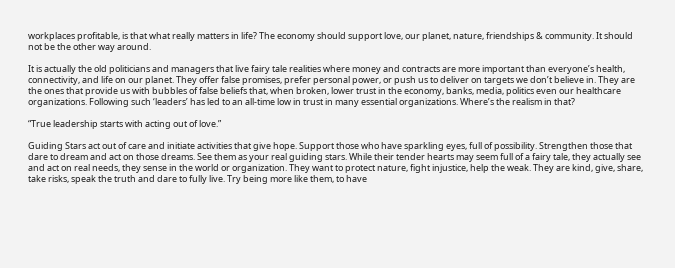workplaces profitable, is that what really matters in life? The economy should support love, our planet, nature, friendships & community. It should not be the other way around.

It is actually the old politicians and managers that live fairy tale realities where money and contracts are more important than everyone’s health, connectivity, and life on our planet. They offer false promises, prefer personal power, or push us to deliver on targets we don’t believe in. They are the ones that provide us with bubbles of false beliefs that, when broken, lower trust in the economy, banks, media, politics even our healthcare organizations. Following such ‘leaders’ has led to an all-time low in trust in many essential organizations. Where’s the realism in that?

“True leadership starts with acting out of love.”

Guiding Stars act out of care and initiate activities that give hope. Support those who have sparkling eyes, full of possibility. Strengthen those that dare to dream and act on those dreams. See them as your real guiding stars. While their tender hearts may seem full of a fairy tale, they actually see and act on real needs, they sense in the world or organization. They want to protect nature, fight injustice, help the weak. They are kind, give, share, take risks, speak the truth and dare to fully live. Try being more like them, to have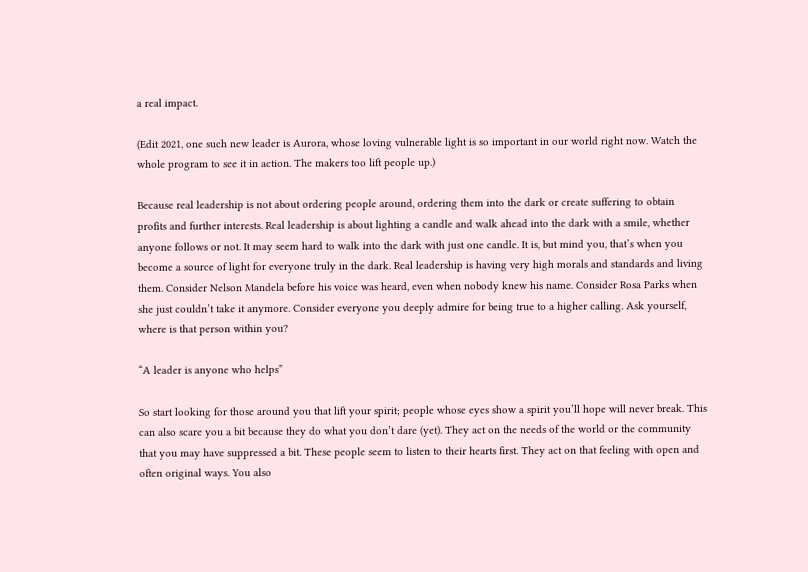a real impact.

(Edit 2021, one such new leader is Aurora, whose loving vulnerable light is so important in our world right now. Watch the whole program to see it in action. The makers too lift people up.)

Because real leadership is not about ordering people around, ordering them into the dark or create suffering to obtain profits and further interests. Real leadership is about lighting a candle and walk ahead into the dark with a smile, whether anyone follows or not. It may seem hard to walk into the dark with just one candle. It is, but mind you, that’s when you become a source of light for everyone truly in the dark. Real leadership is having very high morals and standards and living them. Consider Nelson Mandela before his voice was heard, even when nobody knew his name. Consider Rosa Parks when she just couldn’t take it anymore. Consider everyone you deeply admire for being true to a higher calling. Ask yourself, where is that person within you?

“A leader is anyone who helps”

So start looking for those around you that lift your spirit; people whose eyes show a spirit you’ll hope will never break. This can also scare you a bit because they do what you don’t dare (yet). They act on the needs of the world or the community that you may have suppressed a bit. These people seem to listen to their hearts first. They act on that feeling with open and often original ways. You also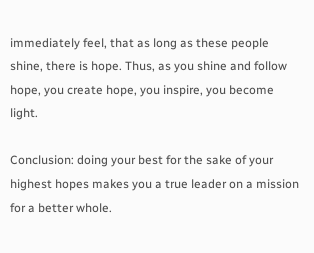immediately feel, that as long as these people shine, there is hope. Thus, as you shine and follow hope, you create hope, you inspire, you become light.

Conclusion: doing your best for the sake of your highest hopes makes you a true leader on a mission for a better whole.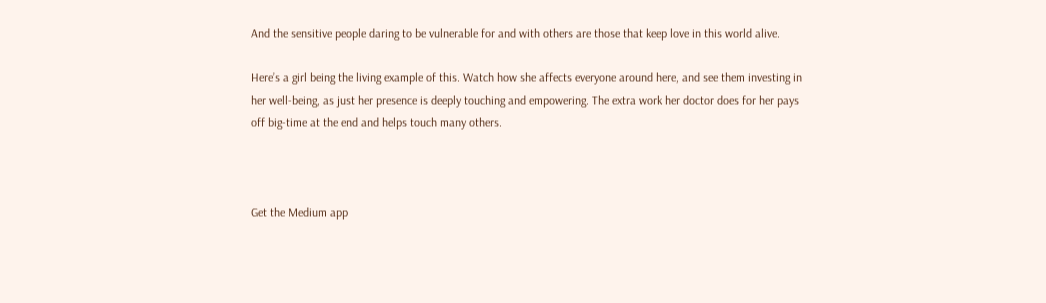And the sensitive people daring to be vulnerable for and with others are those that keep love in this world alive.

Here’s a girl being the living example of this. Watch how she affects everyone around here, and see them investing in her well-being, as just her presence is deeply touching and empowering. The extra work her doctor does for her pays off big-time at the end and helps touch many others.



Get the Medium app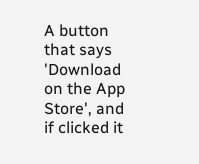A button that says 'Download on the App Store', and if clicked it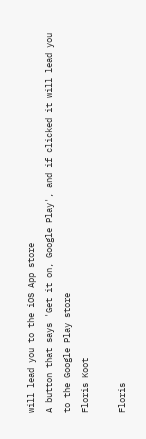will lead you to the iOS App store
A button that says 'Get it on, Google Play', and if clicked it will lead you to the Google Play store
Floris Koot

Floris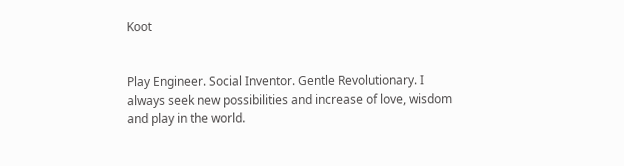Koot


Play Engineer. Social Inventor. Gentle Revolutionary. I always seek new possibilities and increase of love, wisdom and play in the world.